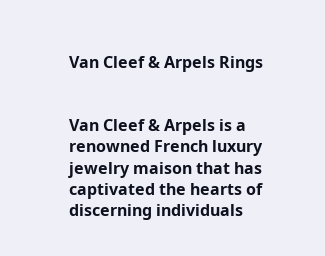Van Cleef & Arpels Rings


Van Cleef & Arpels is a renowned French luxury jewelry maison that has captivated the hearts of discerning individuals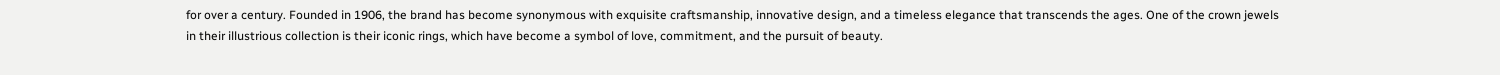for over a century. Founded in 1906, the brand has become synonymous with exquisite craftsmanship, innovative design, and a timeless elegance that transcends the ages. One of the crown jewels in their illustrious collection is their iconic rings, which have become a symbol of love, commitment, and the pursuit of beauty.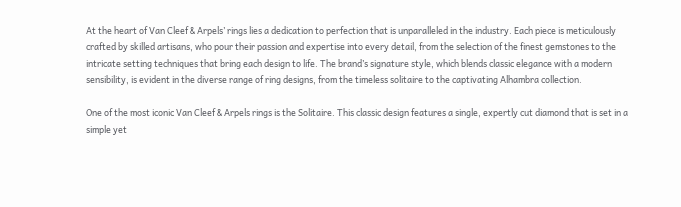At the heart of Van Cleef & Arpels’ rings lies a dedication to perfection that is unparalleled in the industry. Each piece is meticulously crafted by skilled artisans, who pour their passion and expertise into every detail, from the selection of the finest gemstones to the intricate setting techniques that bring each design to life. The brand’s signature style, which blends classic elegance with a modern sensibility, is evident in the diverse range of ring designs, from the timeless solitaire to the captivating Alhambra collection.

One of the most iconic Van Cleef & Arpels rings is the Solitaire. This classic design features a single, expertly cut diamond that is set in a simple yet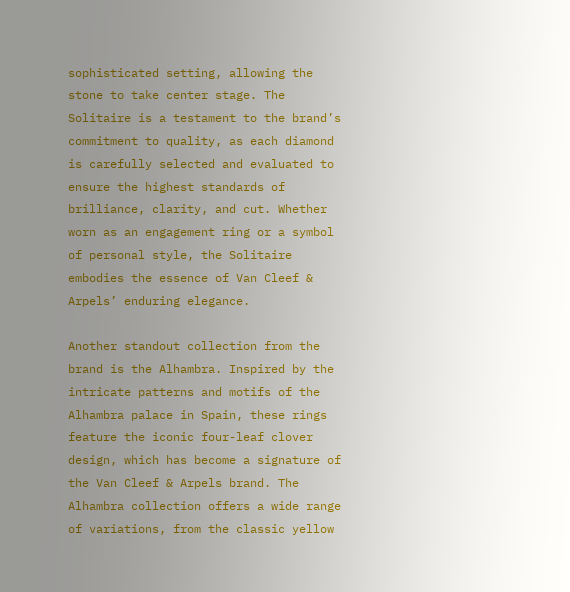sophisticated setting, allowing the stone to take center stage. The Solitaire is a testament to the brand’s commitment to quality, as each diamond is carefully selected and evaluated to ensure the highest standards of brilliance, clarity, and cut. Whether worn as an engagement ring or a symbol of personal style, the Solitaire embodies the essence of Van Cleef & Arpels’ enduring elegance.

Another standout collection from the brand is the Alhambra. Inspired by the intricate patterns and motifs of the Alhambra palace in Spain, these rings feature the iconic four-leaf clover design, which has become a signature of the Van Cleef & Arpels brand. The Alhambra collection offers a wide range of variations, from the classic yellow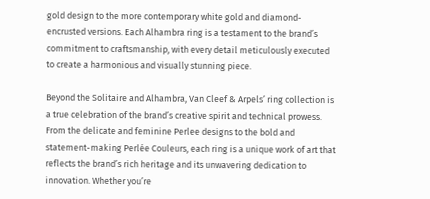gold design to the more contemporary white gold and diamond-encrusted versions. Each Alhambra ring is a testament to the brand’s commitment to craftsmanship, with every detail meticulously executed to create a harmonious and visually stunning piece.

Beyond the Solitaire and Alhambra, Van Cleef & Arpels’ ring collection is a true celebration of the brand’s creative spirit and technical prowess. From the delicate and feminine Perlee designs to the bold and statement-making Perlée Couleurs, each ring is a unique work of art that reflects the brand’s rich heritage and its unwavering dedication to innovation. Whether you’re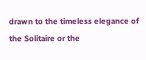drawn to the timeless elegance of the Solitaire or the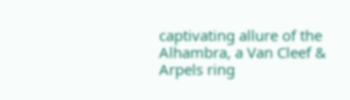captivating allure of the Alhambra, a Van Cleef & Arpels ring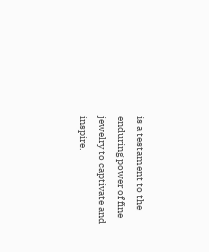is a testament to the enduring power of fine jewelry to captivate and inspire.